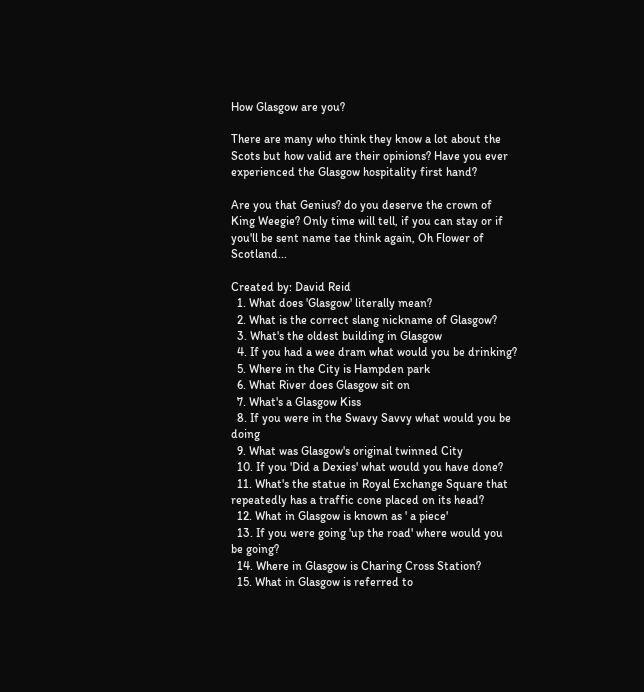How Glasgow are you?

There are many who think they know a lot about the Scots but how valid are their opinions? Have you ever experienced the Glasgow hospitality first hand?

Are you that Genius? do you deserve the crown of King Weegie? Only time will tell, if you can stay or if you'll be sent name tae think again, Oh Flower of Scotland...

Created by: David Reid
  1. What does 'Glasgow' literally mean?
  2. What is the correct slang nickname of Glasgow?
  3. What's the oldest building in Glasgow
  4. If you had a wee dram what would you be drinking?
  5. Where in the City is Hampden park
  6. What River does Glasgow sit on
  7. What's a Glasgow Kiss
  8. If you were in the Swavy Savvy what would you be doing
  9. What was Glasgow's original twinned City
  10. If you 'Did a Dexies' what would you have done?
  11. What's the statue in Royal Exchange Square that repeatedly has a traffic cone placed on its head?
  12. What in Glasgow is known as ' a piece'
  13. If you were going 'up the road' where would you be going?
  14. Where in Glasgow is Charing Cross Station?
  15. What in Glasgow is referred to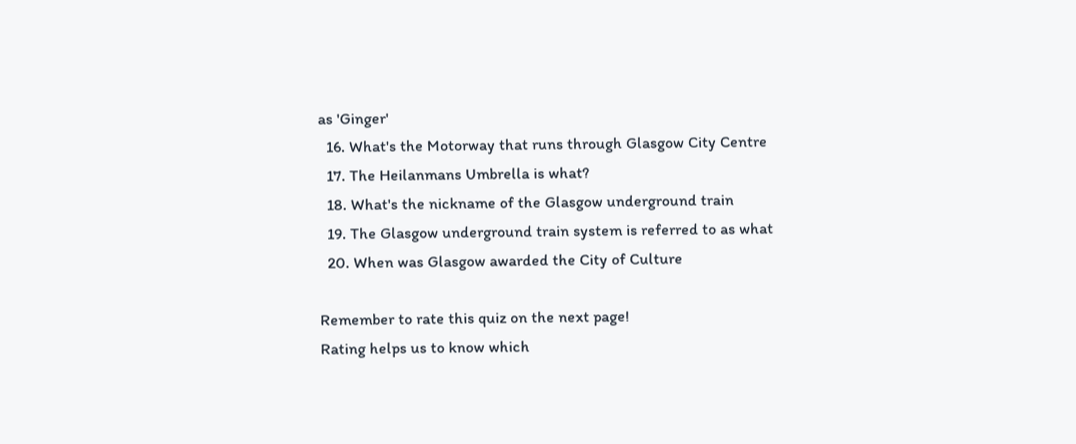as 'Ginger'
  16. What's the Motorway that runs through Glasgow City Centre
  17. The Heilanmans Umbrella is what?
  18. What's the nickname of the Glasgow underground train
  19. The Glasgow underground train system is referred to as what
  20. When was Glasgow awarded the City of Culture

Remember to rate this quiz on the next page!
Rating helps us to know which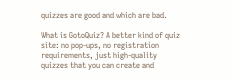quizzes are good and which are bad.

What is GotoQuiz? A better kind of quiz site: no pop-ups, no registration requirements, just high-quality quizzes that you can create and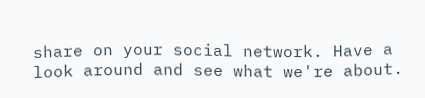share on your social network. Have a look around and see what we're about.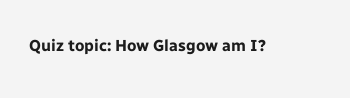Quiz topic: How Glasgow am I?